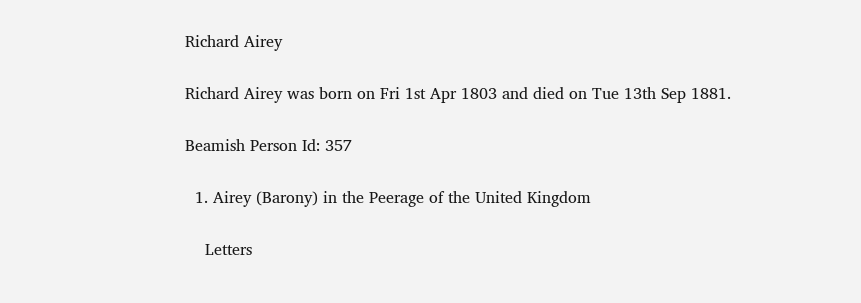Richard Airey

Richard Airey was born on Fri 1st Apr 1803 and died on Tue 13th Sep 1881.

Beamish Person Id: 357

  1. Airey (Barony) in the Peerage of the United Kingdom

    Letters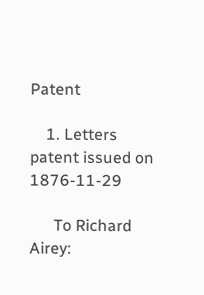Patent

    1. Letters patent issued on 1876-11-29

      To Richard Airey: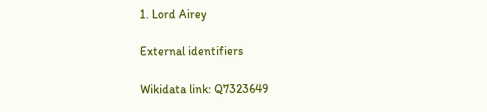1. Lord Airey

External identifiers

Wikidata link: Q7323649